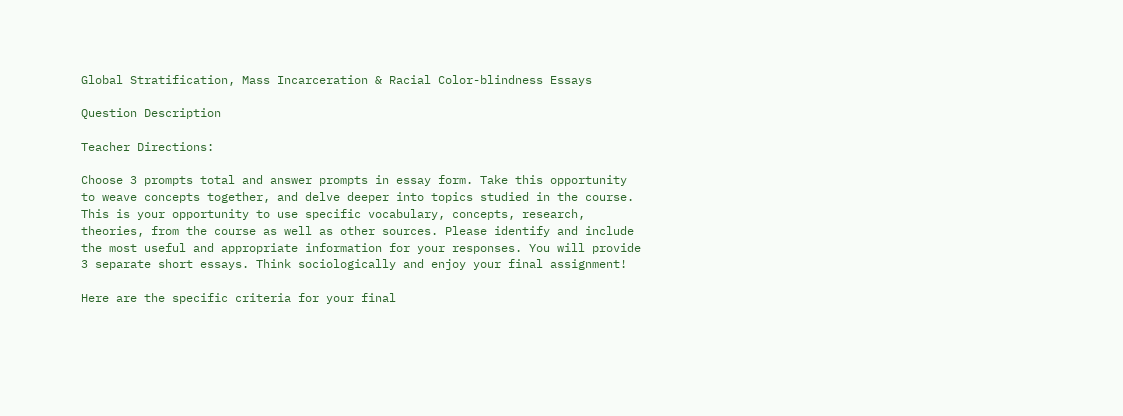Global Stratification, Mass Incarceration & Racial Color-blindness Essays

Question Description

Teacher Directions:

Choose 3 prompts total and answer prompts in essay form. Take this opportunity to weave concepts together, and delve deeper into topics studied in the course. This is your opportunity to use specific vocabulary, concepts, research, theories, from the course as well as other sources. Please identify and include the most useful and appropriate information for your responses. You will provide 3 separate short essays. Think sociologically and enjoy your final assignment!

Here are the specific criteria for your final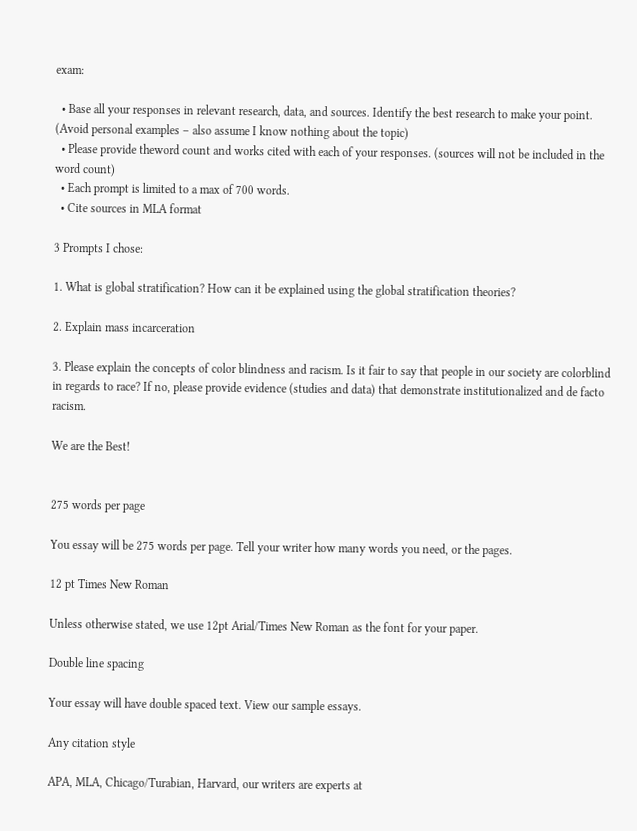exam:

  • Base all your responses in relevant research, data, and sources. Identify the best research to make your point. (Avoid personal examples – also assume I know nothing about the topic)
  • Please provide theword count and works cited with each of your responses. (sources will not be included in the word count)
  • Each prompt is limited to a max of 700 words.
  • Cite sources in MLA format

3 Prompts I chose:

1. What is global stratification? How can it be explained using the global stratification theories?

2. Explain mass incarceration

3. Please explain the concepts of color blindness and racism. Is it fair to say that people in our society are colorblind in regards to race? If no, please provide evidence (studies and data) that demonstrate institutionalized and de facto racism.

We are the Best!


275 words per page

You essay will be 275 words per page. Tell your writer how many words you need, or the pages.

12 pt Times New Roman

Unless otherwise stated, we use 12pt Arial/Times New Roman as the font for your paper.

Double line spacing

Your essay will have double spaced text. View our sample essays.

Any citation style

APA, MLA, Chicago/Turabian, Harvard, our writers are experts at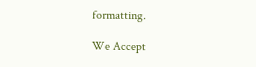formatting.

We Accept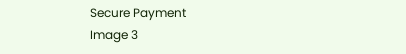Secure Payment
Image 3